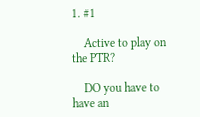1. #1

    Active to play on the PTR?

    DO you have to have an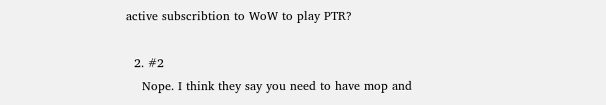active subscribtion to WoW to play PTR?

  2. #2
    Nope. I think they say you need to have mop and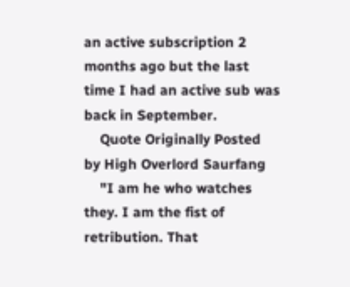an active subscription 2 months ago but the last time I had an active sub was back in September.
    Quote Originally Posted by High Overlord Saurfang
    "I am he who watches they. I am the fist of retribution. That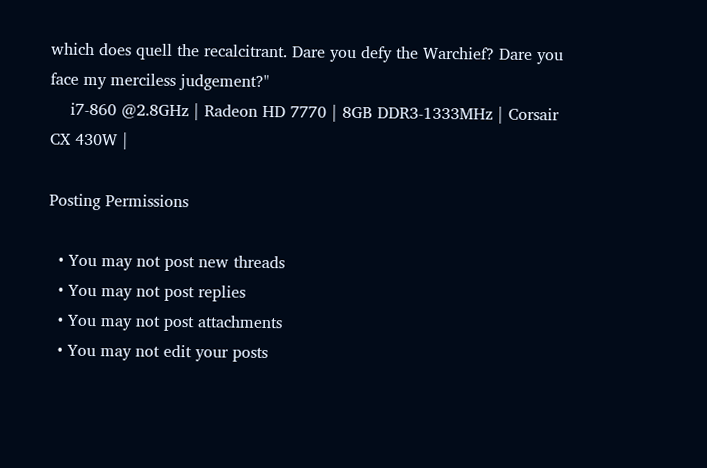which does quell the recalcitrant. Dare you defy the Warchief? Dare you face my merciless judgement?"
    i7-860 @2.8GHz | Radeon HD 7770 | 8GB DDR3-1333MHz | Corsair CX 430W |

Posting Permissions

  • You may not post new threads
  • You may not post replies
  • You may not post attachments
  • You may not edit your posts